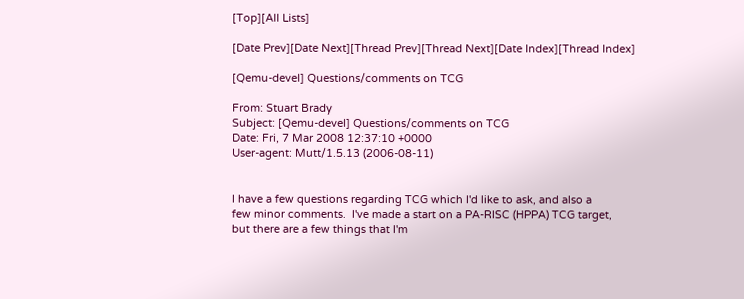[Top][All Lists]

[Date Prev][Date Next][Thread Prev][Thread Next][Date Index][Thread Index]

[Qemu-devel] Questions/comments on TCG

From: Stuart Brady
Subject: [Qemu-devel] Questions/comments on TCG
Date: Fri, 7 Mar 2008 12:37:10 +0000
User-agent: Mutt/1.5.13 (2006-08-11)


I have a few questions regarding TCG which I'd like to ask, and also a
few minor comments.  I've made a start on a PA-RISC (HPPA) TCG target,
but there are a few things that I'm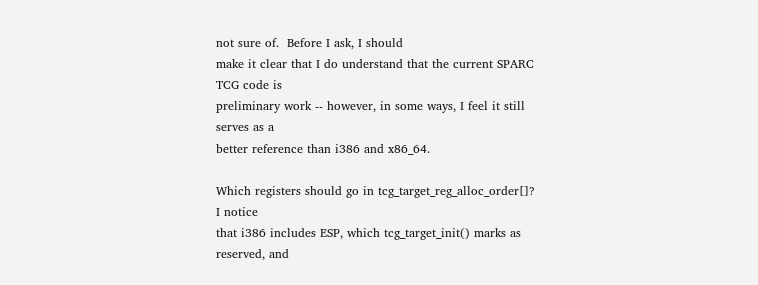not sure of.  Before I ask, I should
make it clear that I do understand that the current SPARC TCG code is
preliminary work -- however, in some ways, I feel it still serves as a
better reference than i386 and x86_64.

Which registers should go in tcg_target_reg_alloc_order[]?  I notice
that i386 includes ESP, which tcg_target_init() marks as reserved, and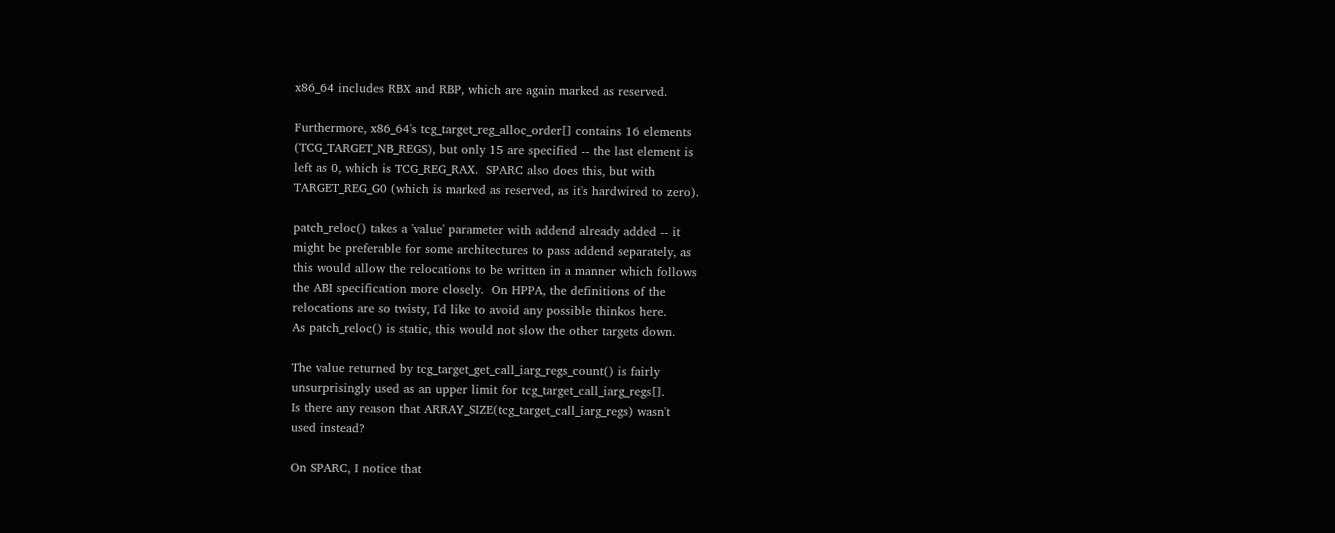x86_64 includes RBX and RBP, which are again marked as reserved.

Furthermore, x86_64's tcg_target_reg_alloc_order[] contains 16 elements
(TCG_TARGET_NB_REGS), but only 15 are specified -- the last element is
left as 0, which is TCG_REG_RAX.  SPARC also does this, but with
TARGET_REG_G0 (which is marked as reserved, as it's hardwired to zero).

patch_reloc() takes a 'value' parameter with addend already added -- it
might be preferable for some architectures to pass addend separately, as
this would allow the relocations to be written in a manner which follows
the ABI specification more closely.  On HPPA, the definitions of the
relocations are so twisty, I'd like to avoid any possible thinkos here.
As patch_reloc() is static, this would not slow the other targets down.

The value returned by tcg_target_get_call_iarg_regs_count() is fairly
unsurprisingly used as an upper limit for tcg_target_call_iarg_regs[].
Is there any reason that ARRAY_SIZE(tcg_target_call_iarg_regs) wasn't
used instead?

On SPARC, I notice that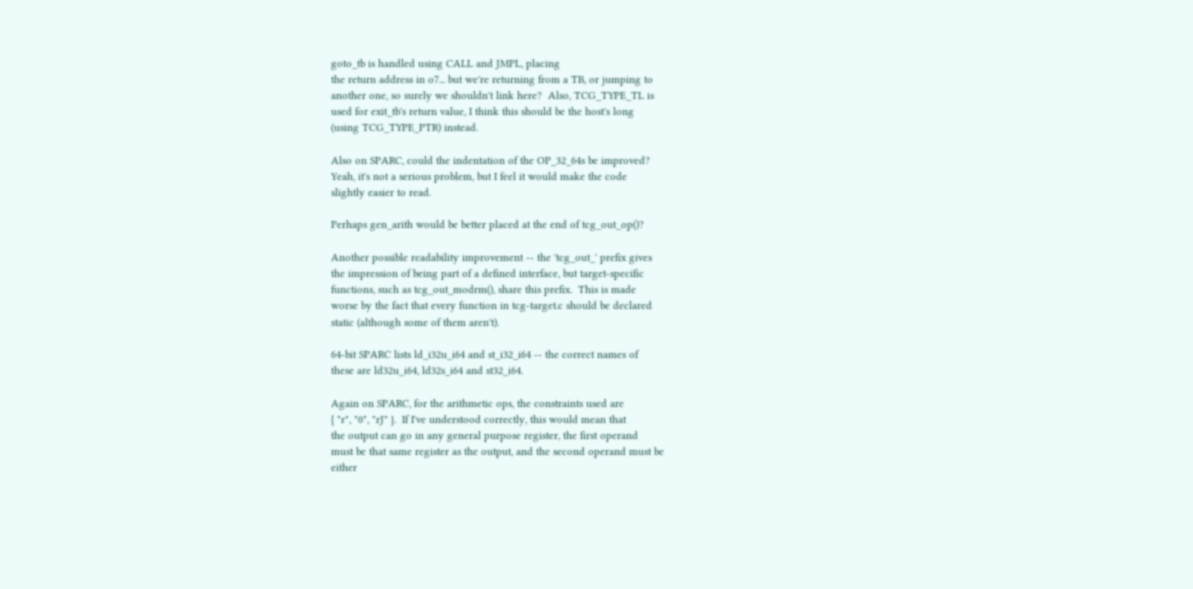goto_tb is handled using CALL and JMPL, placing
the return address in o7... but we're returning from a TB, or jumping to
another one, so surely we shouldn't link here?  Also, TCG_TYPE_TL is
used for exit_tb's return value, I think this should be the host's long
(using TCG_TYPE_PTR) instead.

Also on SPARC, could the indentation of the OP_32_64s be improved?
Yeah, it's not a serious problem, but I feel it would make the code
slightly easier to read.

Perhaps gen_arith would be better placed at the end of tcg_out_op()?

Another possible readability improvement -- the 'tcg_out_' prefix gives
the impression of being part of a defined interface, but target-specific
functions, such as tcg_out_modrm(), share this prefix.  This is made
worse by the fact that every function in tcg-target.c should be declared
static (although some of them aren't).

64-bit SPARC lists ld_i32u_i64 and st_i32_i64 -- the correct names of
these are ld32u_i64, ld32s_i64 and st32_i64.

Again on SPARC, for the arithmetic ops, the constraints used are
{ "r", "0", "rJ" }.  If I've understood correctly, this would mean that
the output can go in any general purpose register, the first operand
must be that same register as the output, and the second operand must be
either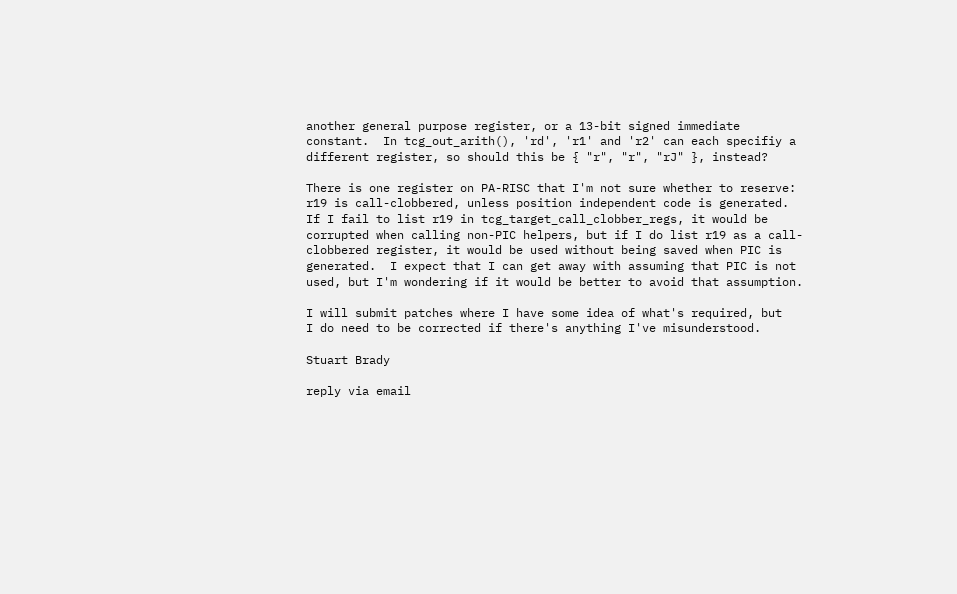another general purpose register, or a 13-bit signed immediate
constant.  In tcg_out_arith(), 'rd', 'r1' and 'r2' can each specifiy a
different register, so should this be { "r", "r", "rJ" }, instead?

There is one register on PA-RISC that I'm not sure whether to reserve:
r19 is call-clobbered, unless position independent code is generated.
If I fail to list r19 in tcg_target_call_clobber_regs, it would be
corrupted when calling non-PIC helpers, but if I do list r19 as a call-
clobbered register, it would be used without being saved when PIC is
generated.  I expect that I can get away with assuming that PIC is not
used, but I'm wondering if it would be better to avoid that assumption.

I will submit patches where I have some idea of what's required, but
I do need to be corrected if there's anything I've misunderstood.

Stuart Brady

reply via email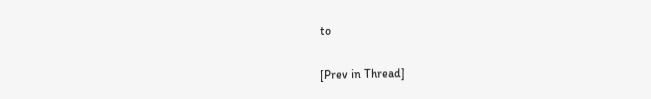to

[Prev in Thread]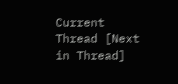Current Thread [Next in Thread]